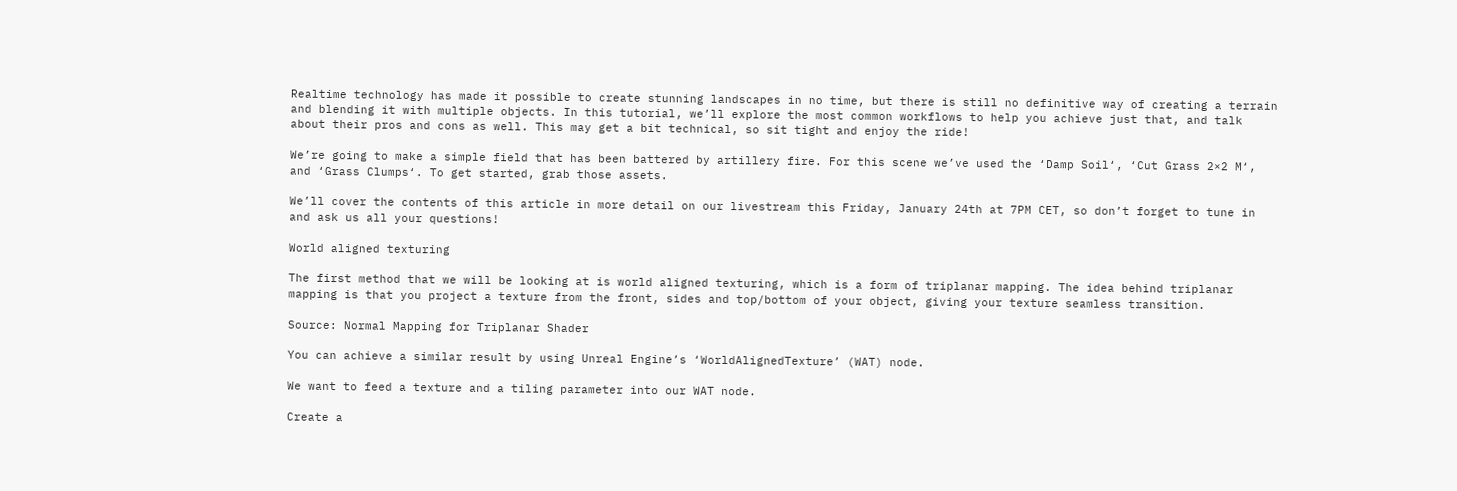Realtime technology has made it possible to create stunning landscapes in no time, but there is still no definitive way of creating a terrain and blending it with multiple objects. In this tutorial, we’ll explore the most common workflows to help you achieve just that, and talk about their pros and cons as well. This may get a bit technical, so sit tight and enjoy the ride!

We’re going to make a simple field that has been battered by artillery fire. For this scene we’ve used the ‘Damp Soil‘, ‘Cut Grass 2×2 M‘, and ‘Grass Clumps‘. To get started, grab those assets.

We’ll cover the contents of this article in more detail on our livestream this Friday, January 24th at 7PM CET, so don’t forget to tune in and ask us all your questions!

World aligned texturing

The first method that we will be looking at is world aligned texturing, which is a form of triplanar mapping. The idea behind triplanar mapping is that you project a texture from the front, sides and top/bottom of your object, giving your texture seamless transition.

Source: Normal Mapping for Triplanar Shader

You can achieve a similar result by using Unreal Engine’s ‘WorldAlignedTexture’ (WAT) node.

We want to feed a texture and a tiling parameter into our WAT node.

Create a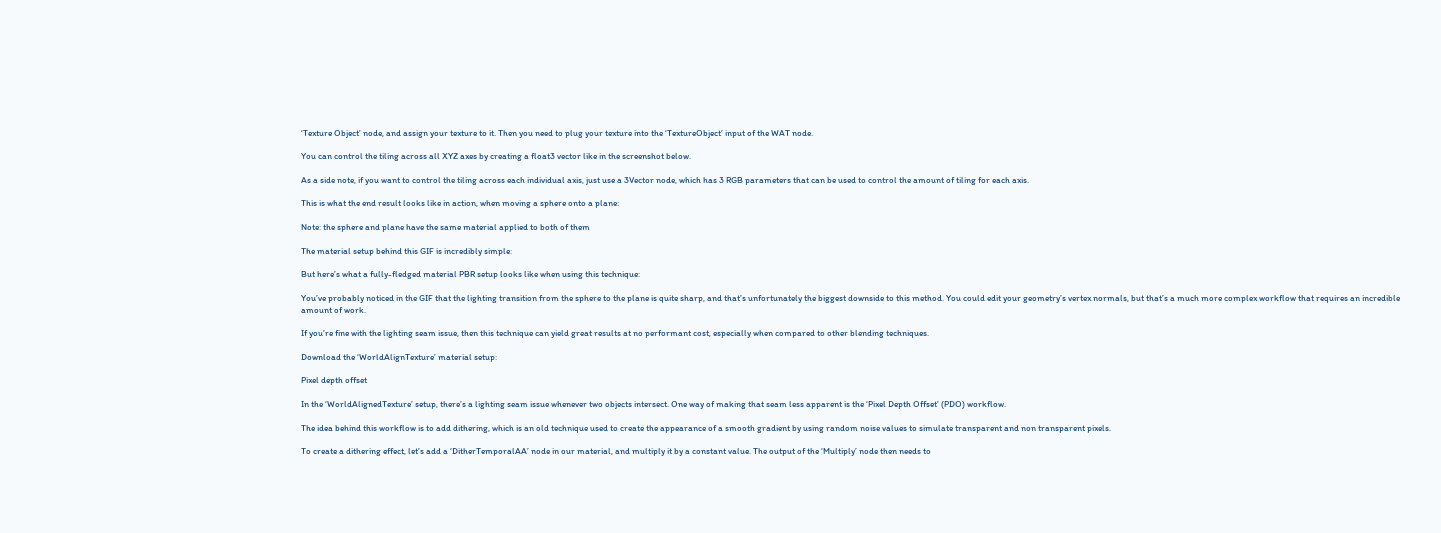‘Texture Object’ node, and assign your texture to it. Then you need to plug your texture into the ‘TextureObject’ input of the WAT node.

You can control the tiling across all XYZ axes by creating a float3 vector like in the screenshot below.

As a side note, if you want to control the tiling across each individual axis, just use a 3Vector node, which has 3 RGB parameters that can be used to control the amount of tiling for each axis.

This is what the end result looks like in action, when moving a sphere onto a plane:

Note: the sphere and plane have the same material applied to both of them

The material setup behind this GIF is incredibly simple:

But here’s what a fully-fledged material PBR setup looks like when using this technique:

You’ve probably noticed in the GIF that the lighting transition from the sphere to the plane is quite sharp, and that’s unfortunately the biggest downside to this method. You could edit your geometry’s vertex normals, but that’s a much more complex workflow that requires an incredible amount of work.

If you’re fine with the lighting seam issue, then this technique can yield great results at no performant cost, especially when compared to other blending techniques.

Download the ‘WorldAlignTexture’ material setup:

Pixel depth offset

In the ‘WorldAlignedTexture’ setup, there’s a lighting seam issue whenever two objects intersect. One way of making that seam less apparent is the ‘Pixel Depth Offset’ (PDO) workflow.

The idea behind this workflow is to add dithering, which is an old technique used to create the appearance of a smooth gradient by using random noise values to simulate transparent and non transparent pixels.

To create a dithering effect, let’s add a ‘DitherTemporalAA’ node in our material, and multiply it by a constant value. The output of the ‘Multiply’ node then needs to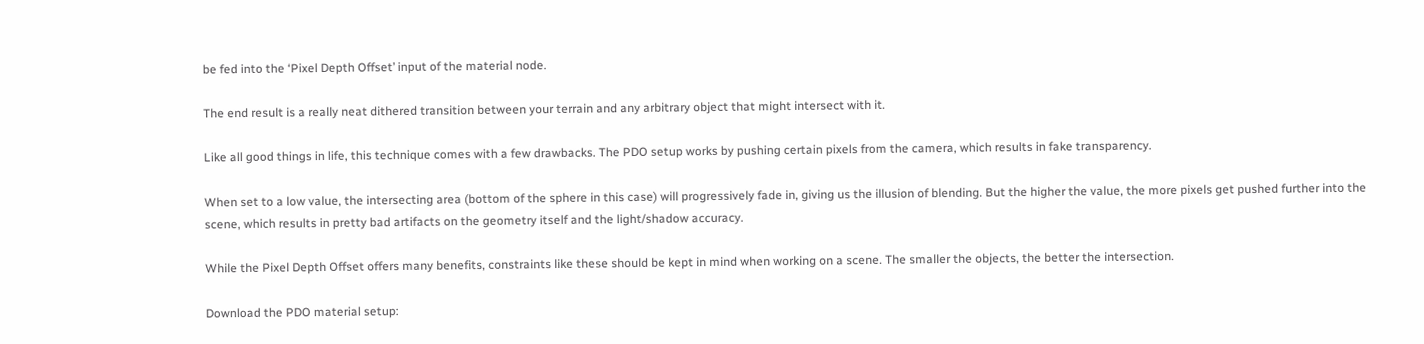be fed into the ‘Pixel Depth Offset’ input of the material node.

The end result is a really neat dithered transition between your terrain and any arbitrary object that might intersect with it.

Like all good things in life, this technique comes with a few drawbacks. The PDO setup works by pushing certain pixels from the camera, which results in fake transparency.

When set to a low value, the intersecting area (bottom of the sphere in this case) will progressively fade in, giving us the illusion of blending. But the higher the value, the more pixels get pushed further into the scene, which results in pretty bad artifacts on the geometry itself and the light/shadow accuracy.

While the Pixel Depth Offset offers many benefits, constraints like these should be kept in mind when working on a scene. The smaller the objects, the better the intersection.

Download the PDO material setup: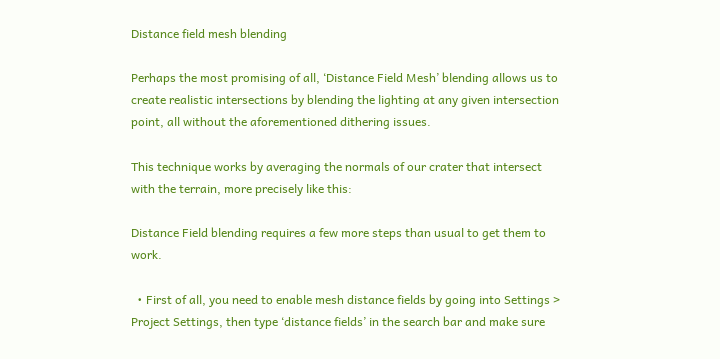Distance field mesh blending

Perhaps the most promising of all, ‘Distance Field Mesh’ blending allows us to create realistic intersections by blending the lighting at any given intersection point, all without the aforementioned dithering issues.

This technique works by averaging the normals of our crater that intersect with the terrain, more precisely like this:

Distance Field blending requires a few more steps than usual to get them to work.

  • First of all, you need to enable mesh distance fields by going into Settings > Project Settings, then type ‘distance fields’ in the search bar and make sure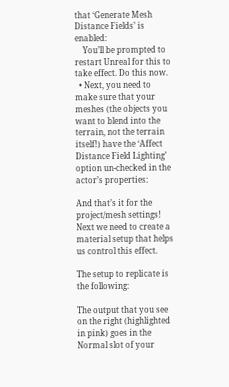that ‘Generate Mesh Distance Fields’ is enabled:
    You’ll be prompted to restart Unreal for this to take effect. Do this now.
  • Next, you need to make sure that your meshes (the objects you want to blend into the terrain, not the terrain itself!) have the ‘Affect Distance Field Lighting’ option un-checked in the actor’s properties:

And that’s it for the project/mesh settings! Next we need to create a material setup that helps us control this effect.

The setup to replicate is the following:

The output that you see on the right (highlighted in pink) goes in the Normal slot of your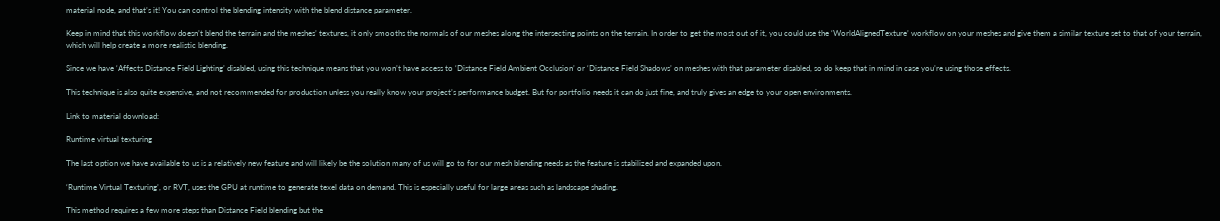material node, and that’s it! You can control the blending intensity with the blend distance parameter.

Keep in mind that this workflow doesn’t blend the terrain and the meshes’ textures, it only smooths the normals of our meshes along the intersecting points on the terrain. In order to get the most out of it, you could use the ‘WorldAlignedTexture’ workflow on your meshes and give them a similar texture set to that of your terrain, which will help create a more realistic blending.

Since we have ‘Affects Distance Field Lighting’ disabled, using this technique means that you won’t have access to ‘Distance Field Ambient Occlusion’ or ‘Distance Field Shadows’ on meshes with that parameter disabled, so do keep that in mind in case you’re using those effects.

This technique is also quite expensive, and not recommended for production unless you really know your project’s performance budget. But for portfolio needs it can do just fine, and truly gives an edge to your open environments.

Link to material download:

Runtime virtual texturing

The last option we have available to us is a relatively new feature and will likely be the solution many of us will go to for our mesh blending needs as the feature is stabilized and expanded upon.

‘Runtime Virtual Texturing’, or RVT, uses the GPU at runtime to generate texel data on demand. This is especially useful for large areas such as landscape shading.

This method requires a few more steps than Distance Field blending but the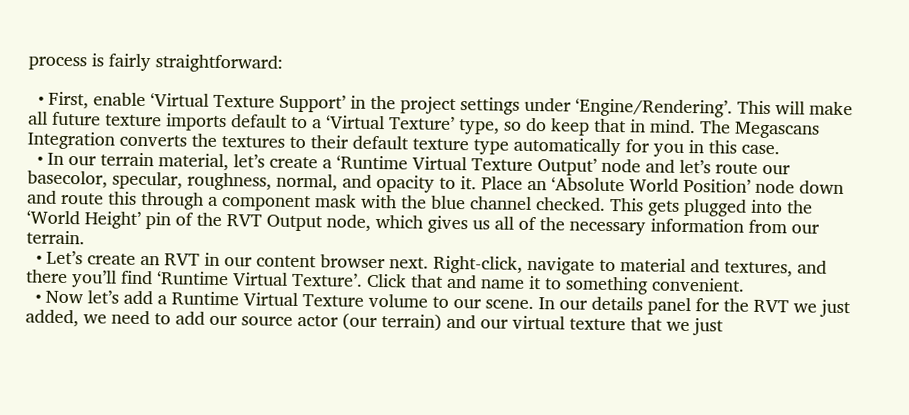process is fairly straightforward:

  • First, enable ‘Virtual Texture Support’ in the project settings under ‘Engine/Rendering’. This will make all future texture imports default to a ‘Virtual Texture’ type, so do keep that in mind. The Megascans Integration converts the textures to their default texture type automatically for you in this case.
  • In our terrain material, let’s create a ‘Runtime Virtual Texture Output’ node and let’s route our basecolor, specular, roughness, normal, and opacity to it. Place an ‘Absolute World Position’ node down and route this through a component mask with the blue channel checked. This gets plugged into the ‘World Height’ pin of the RVT Output node, which gives us all of the necessary information from our terrain.
  • Let’s create an RVT in our content browser next. Right-click, navigate to material and textures, and there you’ll find ‘Runtime Virtual Texture’. Click that and name it to something convenient.
  • Now let’s add a Runtime Virtual Texture volume to our scene. In our details panel for the RVT we just added, we need to add our source actor (our terrain) and our virtual texture that we just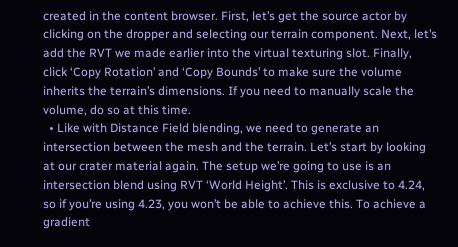created in the content browser. First, let’s get the source actor by clicking on the dropper and selecting our terrain component. Next, let’s add the RVT we made earlier into the virtual texturing slot. Finally, click ‘Copy Rotation’ and ‘Copy Bounds’ to make sure the volume inherits the terrain’s dimensions. If you need to manually scale the volume, do so at this time.
  • Like with Distance Field blending, we need to generate an intersection between the mesh and the terrain. Let’s start by looking at our crater material again. The setup we’re going to use is an intersection blend using RVT ‘World Height’. This is exclusive to 4.24, so if you’re using 4.23, you won’t be able to achieve this. To achieve a gradient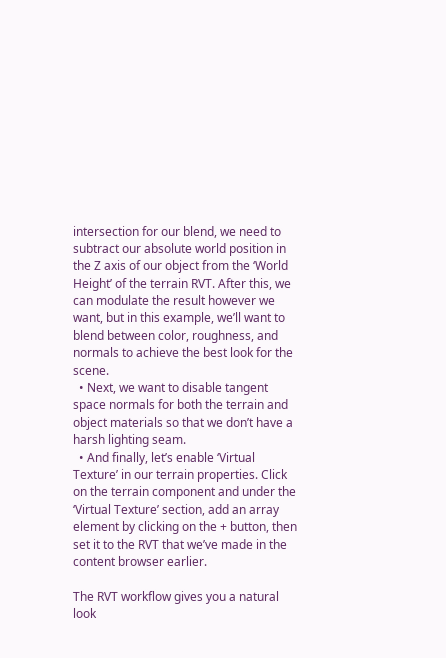intersection for our blend, we need to subtract our absolute world position in the Z axis of our object from the ‘World Height’ of the terrain RVT. After this, we can modulate the result however we want, but in this example, we’ll want to blend between color, roughness, and normals to achieve the best look for the scene.
  • Next, we want to disable tangent space normals for both the terrain and object materials so that we don’t have a harsh lighting seam.
  • And finally, let’s enable ‘Virtual Texture’ in our terrain properties. Click on the terrain component and under the ‘Virtual Texture’ section, add an array element by clicking on the + button, then set it to the RVT that we’ve made in the content browser earlier.

The RVT workflow gives you a natural look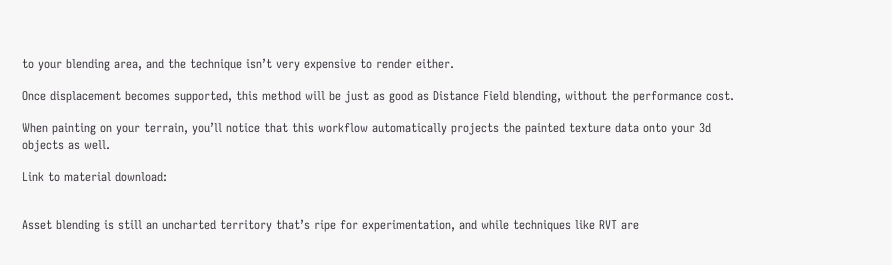to your blending area, and the technique isn’t very expensive to render either.

Once displacement becomes supported, this method will be just as good as Distance Field blending, without the performance cost.

When painting on your terrain, you’ll notice that this workflow automatically projects the painted texture data onto your 3d objects as well.

Link to material download:


Asset blending is still an uncharted territory that’s ripe for experimentation, and while techniques like RVT are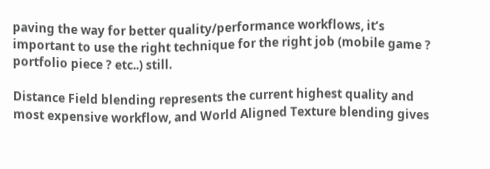paving the way for better quality/performance workflows, it’s important to use the right technique for the right job (mobile game ? portfolio piece ? etc..) still.

Distance Field blending represents the current highest quality and most expensive workflow, and World Aligned Texture blending gives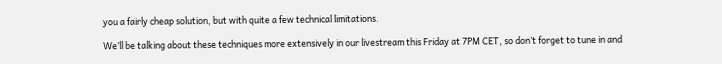you a fairly cheap solution, but with quite a few technical limitations.

We’ll be talking about these techniques more extensively in our livestream this Friday at 7PM CET, so don’t forget to tune in and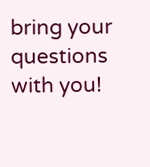bring your questions with you!